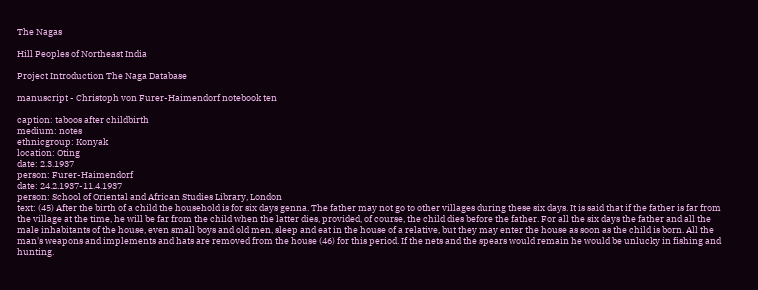The Nagas

Hill Peoples of Northeast India

Project Introduction The Naga Database

manuscript - Christoph von Furer-Haimendorf notebook ten

caption: taboos after childbirth
medium: notes
ethnicgroup: Konyak
location: Oting
date: 2.3.1937
person: Furer-Haimendorf
date: 24.2.1937-11.4.1937
person: School of Oriental and African Studies Library, London
text: (45) After the birth of a child the household is for six days genna. The father may not go to other villages during these six days. It is said that if the father is far from the village at the time, he will be far from the child when the latter dies, provided, of course, the child dies before the father. For all the six days the father and all the male inhabitants of the house, even small boys and old men, sleep and eat in the house of a relative, but they may enter the house as soon as the child is born. All the man's weapons and implements and hats are removed from the house (46) for this period. If the nets and the spears would remain he would be unlucky in fishing and hunting.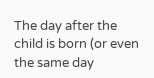The day after the child is born (or even the same day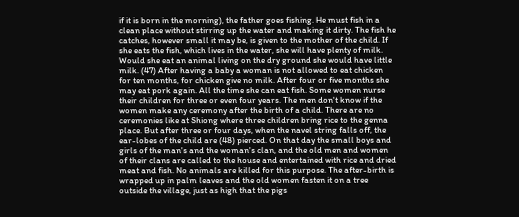if it is born in the morning), the father goes fishing. He must fish in a clean place without stirring up the water and making it dirty. The fish he catches, however small it may be, is given to the mother of the child. If she eats the fish, which lives in the water, she will have plenty of milk. Would she eat an animal living on the dry ground she would have little milk. (47) After having a baby a woman is not allowed to eat chicken for ten months, for chicken give no milk. After four or five months she may eat pork again. All the time she can eat fish. Some women nurse their children for three or even four years. The men don't know if the women make any ceremony after the birth of a child. There are no ceremonies like at Shiong where three children bring rice to the genna place. But after three or four days, when the navel string falls off, the ear-lobes of the child are (48) pierced. On that day the small boys and girls of the man's and the woman's clan, and the old men and women of their clans are called to the house and entertained with rice and dried meat and fish. No animals are killed for this purpose. The after-birth is wrapped up in palm leaves and the old women fasten it on a tree outside the village, just as high that the pigs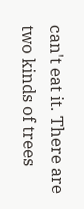can't eat it. There are two kinds of trees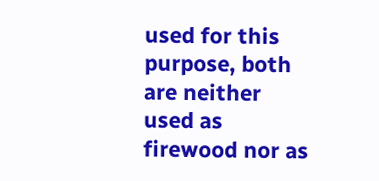used for this purpose, both are neither used as firewood nor as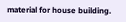material for house building.